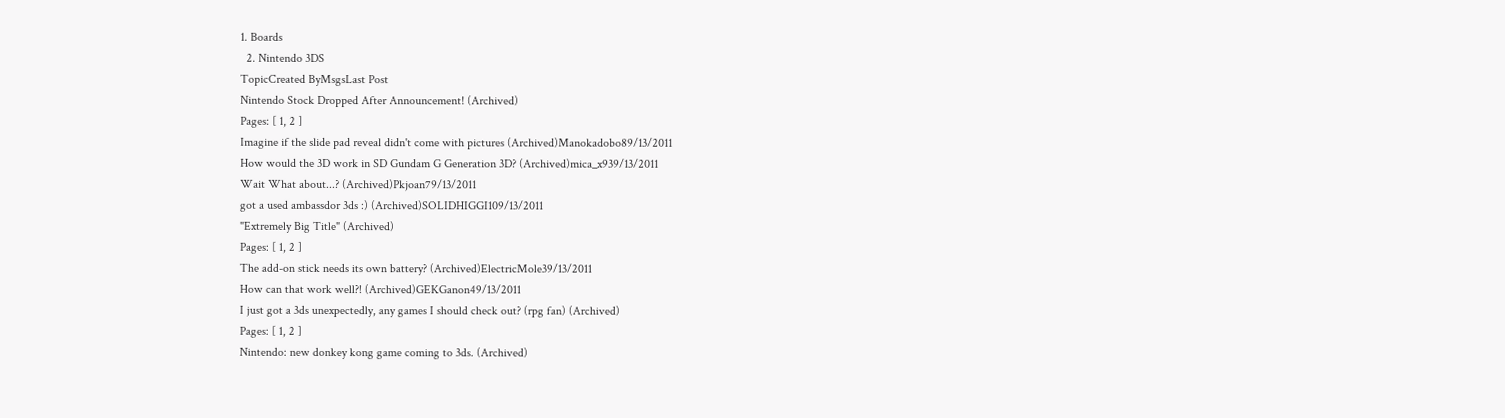1. Boards
  2. Nintendo 3DS
TopicCreated ByMsgsLast Post
Nintendo Stock Dropped After Announcement! (Archived)
Pages: [ 1, 2 ]
Imagine if the slide pad reveal didn't come with pictures (Archived)Manokadobo89/13/2011
How would the 3D work in SD Gundam G Generation 3D? (Archived)mica_x939/13/2011
Wait What about...? (Archived)Pkjoan79/13/2011
got a used ambassdor 3ds :) (Archived)SOLIDHIGGI109/13/2011
"Extremely Big Title" (Archived)
Pages: [ 1, 2 ]
The add-on stick needs its own battery? (Archived)ElectricMole39/13/2011
How can that work well?! (Archived)GEKGanon49/13/2011
I just got a 3ds unexpectedly, any games I should check out? (rpg fan) (Archived)
Pages: [ 1, 2 ]
Nintendo: new donkey kong game coming to 3ds. (Archived)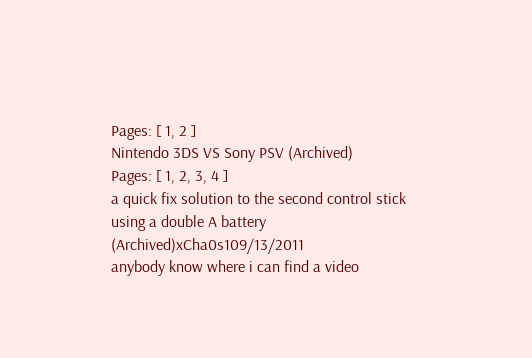Pages: [ 1, 2 ]
Nintendo 3DS VS Sony PSV (Archived)
Pages: [ 1, 2, 3, 4 ]
a quick fix solution to the second control stick using a double A battery (Archived)xCha0s109/13/2011
anybody know where i can find a video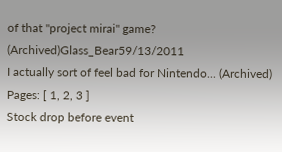of that "project mirai" game? (Archived)Glass_Bear59/13/2011
I actually sort of feel bad for Nintendo... (Archived)
Pages: [ 1, 2, 3 ]
Stock drop before event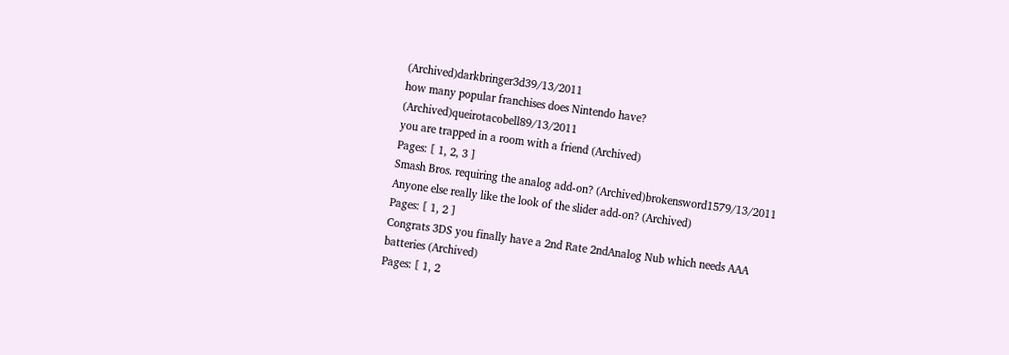(Archived)darkbringer3d39/13/2011
how many popular franchises does Nintendo have? (Archived)queirotacobell89/13/2011
you are trapped in a room with a friend (Archived)
Pages: [ 1, 2, 3 ]
Smash Bros. requiring the analog add-on? (Archived)brokensword1579/13/2011
Anyone else really like the look of the slider add-on? (Archived)
Pages: [ 1, 2 ]
Congrats 3DS you finally have a 2nd Rate 2ndAnalog Nub which needs AAA batteries (Archived)
Pages: [ 1, 2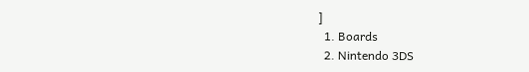]
  1. Boards
  2. Nintendo 3DS